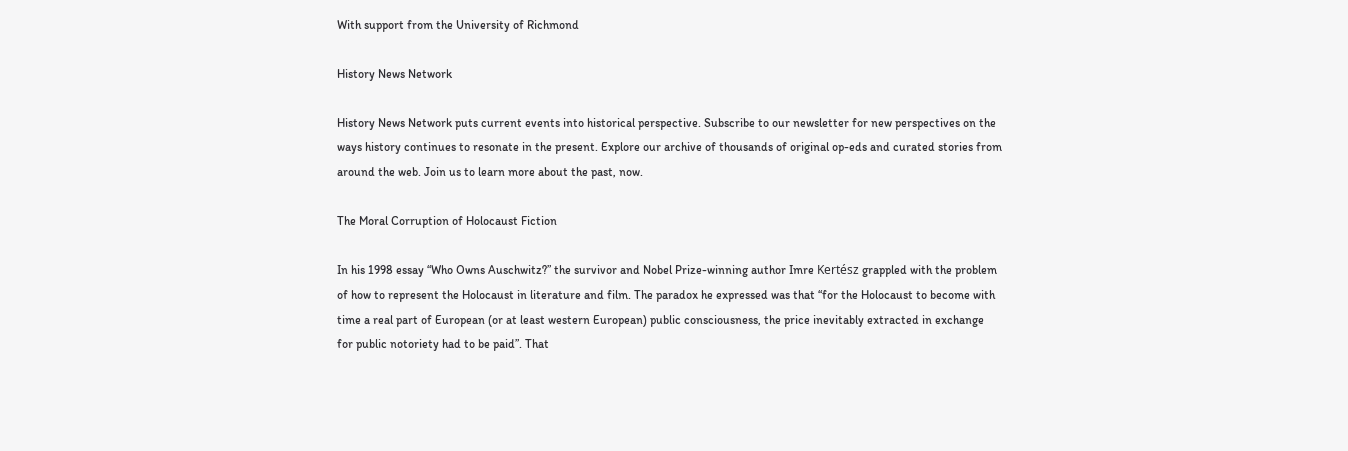With support from the University of Richmond

History News Network

History News Network puts current events into historical perspective. Subscribe to our newsletter for new perspectives on the ways history continues to resonate in the present. Explore our archive of thousands of original op-eds and curated stories from around the web. Join us to learn more about the past, now.

The Moral Corruption of Holocaust Fiction

In his 1998 essay “Who Owns Auschwitz?” the survivor and Nobel Prize-winning author Imre Kertész grappled with the problem of how to represent the Holocaust in literature and film. The paradox he expressed was that “for the Holocaust to become with time a real part of European (or at least western European) public consciousness, the price inevitably extracted in exchange for public notoriety had to be paid”. That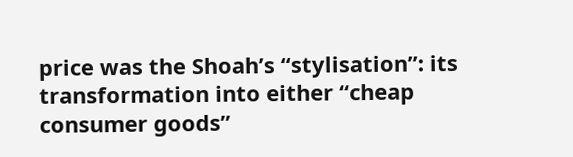price was the Shoah’s “stylisation”: its transformation into either “cheap consumer goods”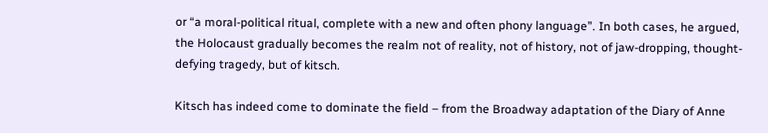or “a moral-political ritual, complete with a new and often phony language”. In both cases, he argued, the Holocaust gradually becomes the realm not of reality, not of history, not of jaw-dropping, thought-defying tragedy, but of kitsch.

Kitsch has indeed come to dominate the field – from the Broadway adaptation of the Diary of Anne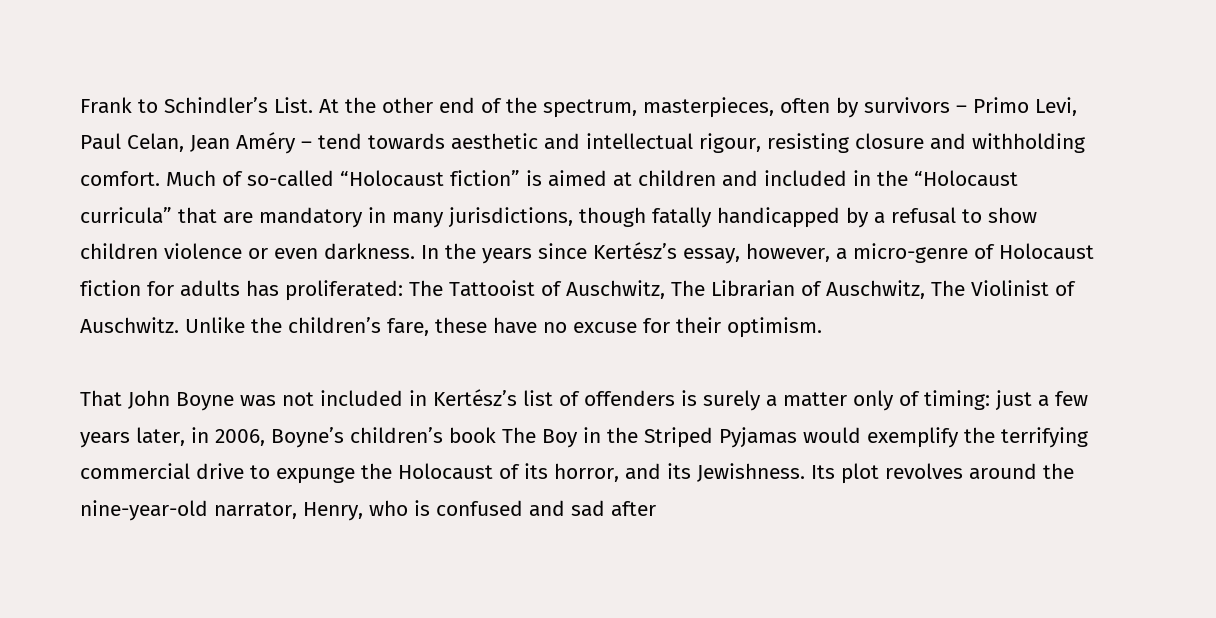Frank to Schindler’s List. At the other end of the spectrum, masterpieces, often by survivors – Primo Levi, Paul Celan, Jean Améry – tend towards aesthetic and intellectual rigour, resisting closure and withholding comfort. Much of so-called “Holocaust fiction” is aimed at children and included in the “Holocaust curricula” that are mandatory in many jurisdictions, though fatally handicapped by a refusal to show children violence or even darkness. In the years since Kertész’s essay, however, a micro-genre of Holocaust fiction for adults has proliferated: The Tattooist of Auschwitz, The Librarian of Auschwitz, The Violinist of Auschwitz. Unlike the children’s fare, these have no excuse for their optimism.

That John Boyne was not included in Kertész’s list of offenders is surely a matter only of timing: just a few years later, in 2006, Boyne’s children’s book The Boy in the Striped Pyjamas would exemplify the terrifying commercial drive to expunge the Holocaust of its horror, and its Jewishness. Its plot revolves around the nine-year-old narrator, Henry, who is confused and sad after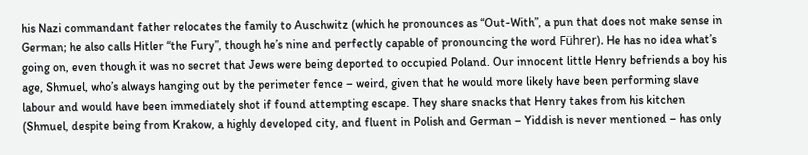his Nazi commandant father relocates the family to Auschwitz (which he pronounces as “Out-With”, a pun that does not make sense in German; he also calls Hitler “the Fury”, though he’s nine and perfectly capable of pronouncing the word Führer). He has no idea what’s going on, even though it was no secret that Jews were being deported to occupied Poland. Our innocent little Henry befriends a boy his age, Shmuel, who’s always hanging out by the perimeter fence – weird, given that he would more likely have been performing slave labour and would have been immediately shot if found attempting escape. They share snacks that Henry takes from his kitchen (Shmuel, despite being from Krakow, a highly developed city, and fluent in Polish and German – Yiddish is never mentioned – has only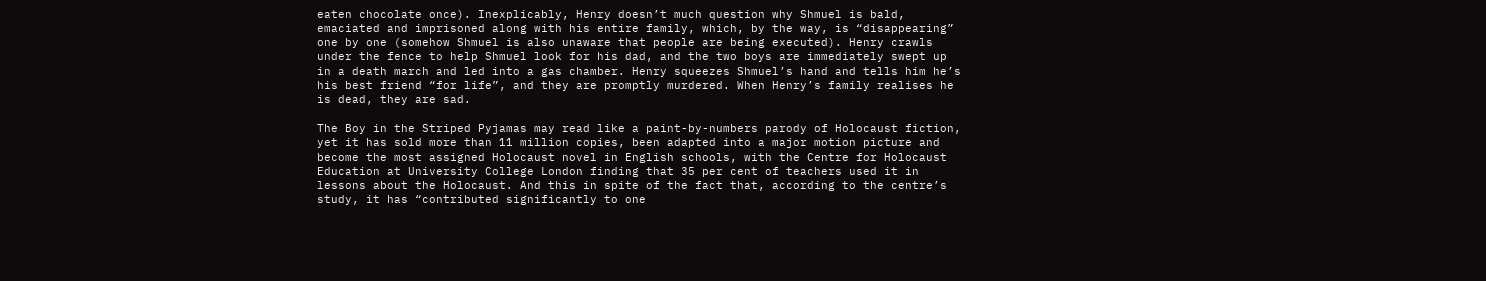eaten chocolate once). Inexplicably, Henry doesn’t much question why Shmuel is bald, emaciated and imprisoned along with his entire family, which, by the way, is “disappearing” one by one (somehow Shmuel is also unaware that people are being executed). Henry crawls under the fence to help Shmuel look for his dad, and the two boys are immediately swept up in a death march and led into a gas chamber. Henry squeezes Shmuel’s hand and tells him he’s his best friend “for life”, and they are promptly murdered. When Henry’s family realises he is dead, they are sad.

The Boy in the Striped Pyjamas may read like a paint-by-numbers parody of Holocaust fiction, yet it has sold more than 11 million copies, been adapted into a major motion picture and become the most assigned Holocaust novel in English schools, with the Centre for Holocaust Education at University College London finding that 35 per cent of teachers used it in lessons about the Holocaust. And this in spite of the fact that, according to the centre’s study, it has “contributed significantly to one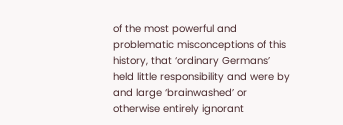of the most powerful and problematic misconceptions of this history, that ‘ordinary Germans’ held little responsibility and were by and large ‘brainwashed’ or otherwise entirely ignorant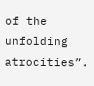of the unfolding atrocities”.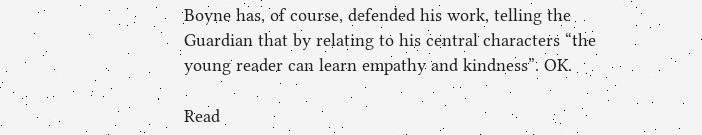Boyne has, of course, defended his work, telling the Guardian that by relating to his central characters “the young reader can learn empathy and kindness”. OK.

Read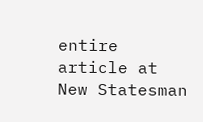entire article at New Statesman